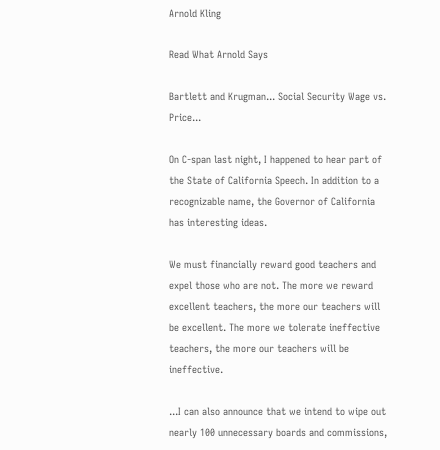Arnold Kling

Read What Arnold Says

Bartlett and Krugman... Social Security Wage vs. Price...

On C-span last night, I happened to hear part of the State of California Speech. In addition to a recognizable name, the Governor of California has interesting ideas.

We must financially reward good teachers and expel those who are not. The more we reward excellent teachers, the more our teachers will be excellent. The more we tolerate ineffective teachers, the more our teachers will be ineffective.

...I can also announce that we intend to wipe out nearly 100 unnecessary boards and commissions,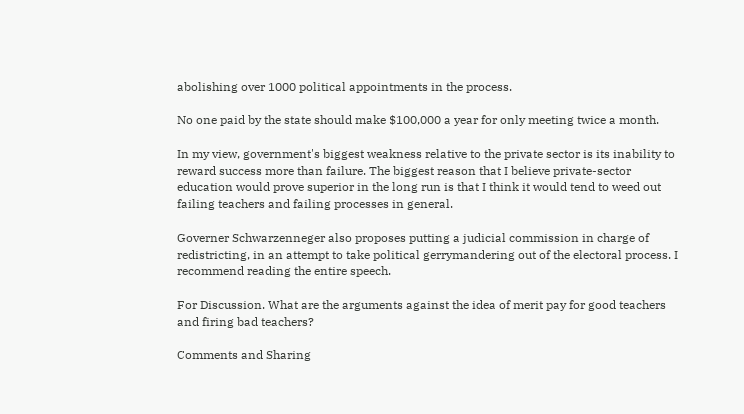abolishing over 1000 political appointments in the process.

No one paid by the state should make $100,000 a year for only meeting twice a month.

In my view, government's biggest weakness relative to the private sector is its inability to reward success more than failure. The biggest reason that I believe private-sector education would prove superior in the long run is that I think it would tend to weed out failing teachers and failing processes in general.

Governer Schwarzenneger also proposes putting a judicial commission in charge of redistricting, in an attempt to take political gerrymandering out of the electoral process. I recommend reading the entire speech.

For Discussion. What are the arguments against the idea of merit pay for good teachers and firing bad teachers?

Comments and Sharing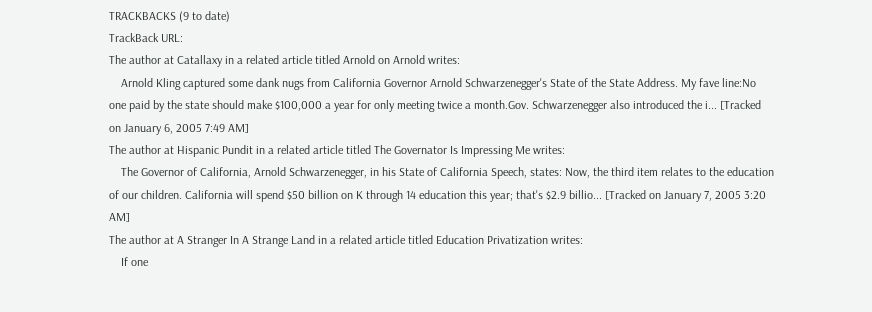TRACKBACKS (9 to date)
TrackBack URL:
The author at Catallaxy in a related article titled Arnold on Arnold writes:
    Arnold Kling captured some dank nugs from California Governor Arnold Schwarzenegger's State of the State Address. My fave line:No one paid by the state should make $100,000 a year for only meeting twice a month.Gov. Schwarzenegger also introduced the i... [Tracked on January 6, 2005 7:49 AM]
The author at Hispanic Pundit in a related article titled The Governator Is Impressing Me writes:
    The Governor of California, Arnold Schwarzenegger, in his State of California Speech, states: Now, the third item relates to the education of our children. California will spend $50 billion on K through 14 education this year; that's $2.9 billio... [Tracked on January 7, 2005 3:20 AM]
The author at A Stranger In A Strange Land in a related article titled Education Privatization writes:
    If one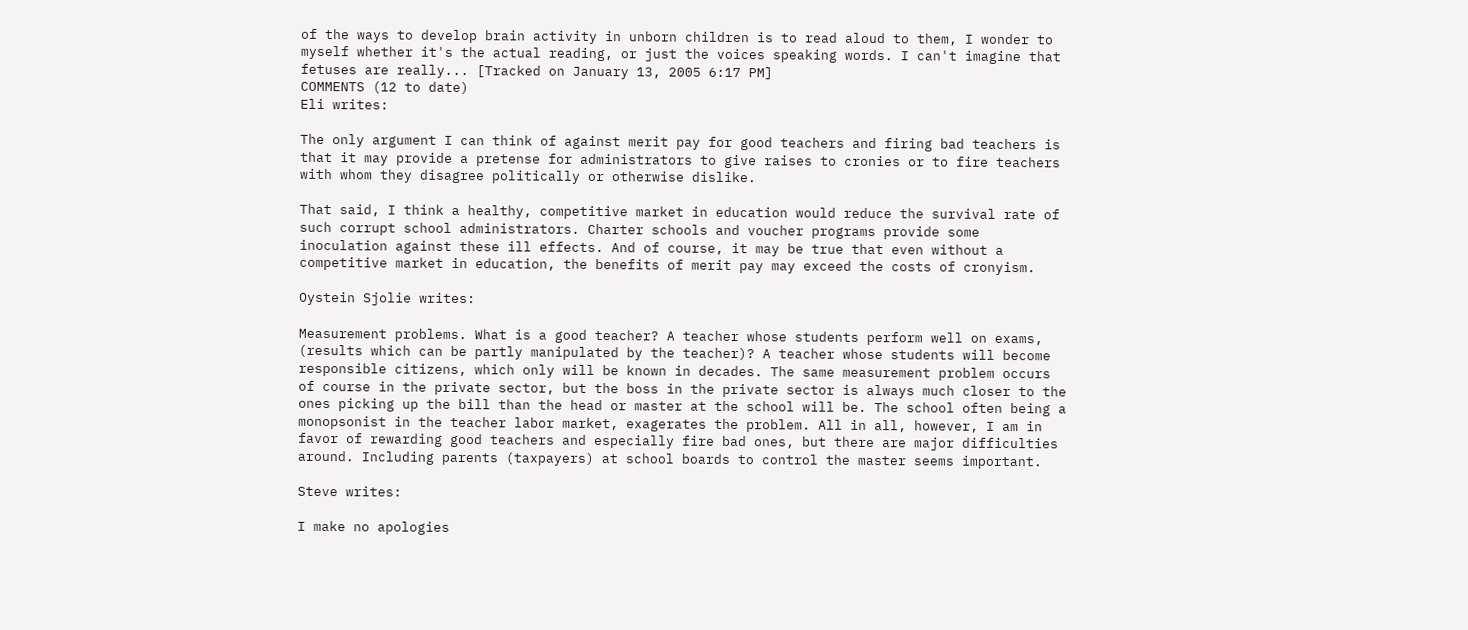of the ways to develop brain activity in unborn children is to read aloud to them, I wonder to myself whether it's the actual reading, or just the voices speaking words. I can't imagine that fetuses are really... [Tracked on January 13, 2005 6:17 PM]
COMMENTS (12 to date)
Eli writes:

The only argument I can think of against merit pay for good teachers and firing bad teachers is that it may provide a pretense for administrators to give raises to cronies or to fire teachers with whom they disagree politically or otherwise dislike.

That said, I think a healthy, competitive market in education would reduce the survival rate of such corrupt school administrators. Charter schools and voucher programs provide some inoculation against these ill effects. And of course, it may be true that even without a competitive market in education, the benefits of merit pay may exceed the costs of cronyism.

Oystein Sjolie writes:

Measurement problems. What is a good teacher? A teacher whose students perform well on exams, (results which can be partly manipulated by the teacher)? A teacher whose students will become responsible citizens, which only will be known in decades. The same measurement problem occurs of course in the private sector, but the boss in the private sector is always much closer to the ones picking up the bill than the head or master at the school will be. The school often being a monopsonist in the teacher labor market, exagerates the problem. All in all, however, I am in favor of rewarding good teachers and especially fire bad ones, but there are major difficulties around. Including parents (taxpayers) at school boards to control the master seems important.

Steve writes:

I make no apologies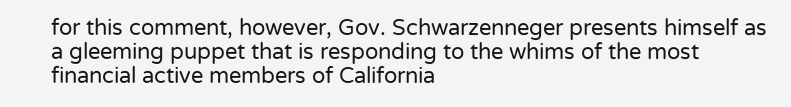for this comment, however, Gov. Schwarzenneger presents himself as a gleeming puppet that is responding to the whims of the most financial active members of California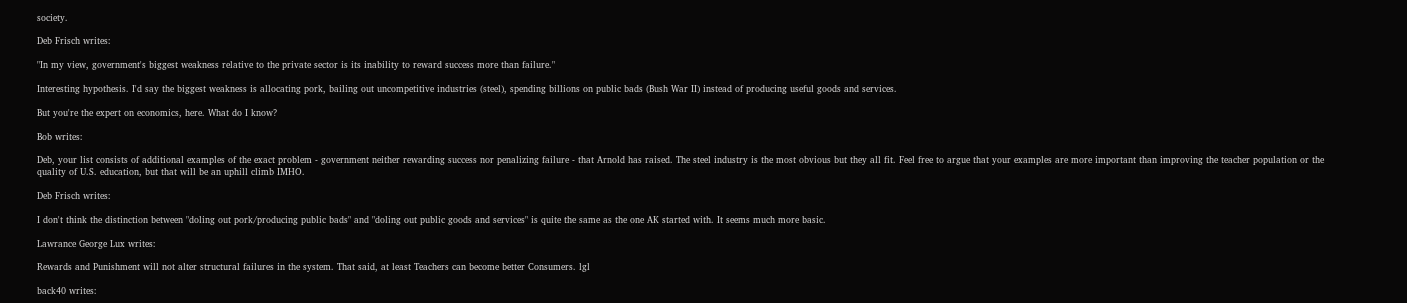society.

Deb Frisch writes:

"In my view, government's biggest weakness relative to the private sector is its inability to reward success more than failure."

Interesting hypothesis. I'd say the biggest weakness is allocating pork, bailing out uncompetitive industries (steel), spending billions on public bads (Bush War II) instead of producing useful goods and services.

But you're the expert on economics, here. What do I know?

Bob writes:

Deb, your list consists of additional examples of the exact problem - government neither rewarding success nor penalizing failure - that Arnold has raised. The steel industry is the most obvious but they all fit. Feel free to argue that your examples are more important than improving the teacher population or the quality of U.S. education, but that will be an uphill climb IMHO.

Deb Frisch writes:

I don't think the distinction between "doling out pork/producing public bads" and "doling out public goods and services" is quite the same as the one AK started with. It seems much more basic.

Lawrance George Lux writes:

Rewards and Punishment will not alter structural failures in the system. That said, at least Teachers can become better Consumers. lgl

back40 writes: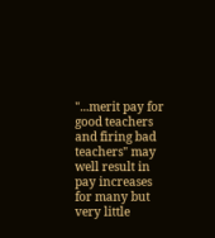"...merit pay for good teachers and firing bad teachers" may well result in pay increases for many but very little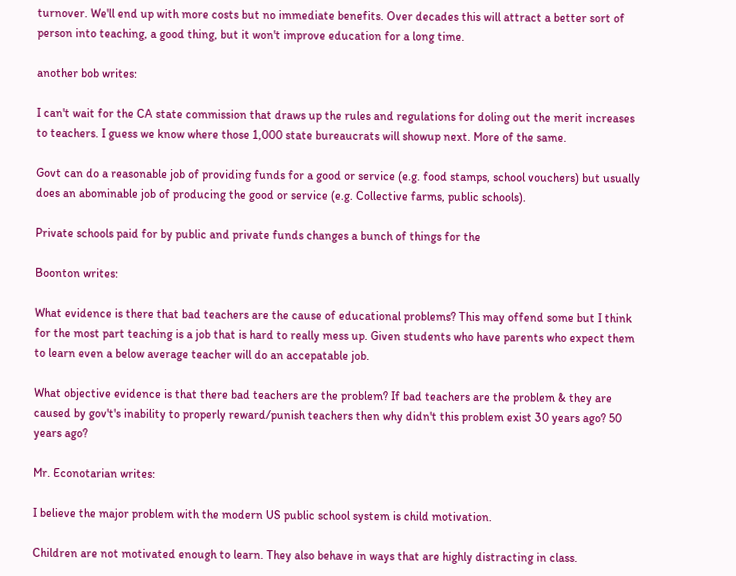turnover. We'll end up with more costs but no immediate benefits. Over decades this will attract a better sort of person into teaching, a good thing, but it won't improve education for a long time.

another bob writes:

I can't wait for the CA state commission that draws up the rules and regulations for doling out the merit increases to teachers. I guess we know where those 1,000 state bureaucrats will showup next. More of the same.

Govt can do a reasonable job of providing funds for a good or service (e.g. food stamps, school vouchers) but usually does an abominable job of producing the good or service (e.g. Collective farms, public schools).

Private schools paid for by public and private funds changes a bunch of things for the

Boonton writes:

What evidence is there that bad teachers are the cause of educational problems? This may offend some but I think for the most part teaching is a job that is hard to really mess up. Given students who have parents who expect them to learn even a below average teacher will do an accepatable job.

What objective evidence is that there bad teachers are the problem? If bad teachers are the problem & they are caused by gov't's inability to properly reward/punish teachers then why didn't this problem exist 30 years ago? 50 years ago?

Mr. Econotarian writes:

I believe the major problem with the modern US public school system is child motivation.

Children are not motivated enough to learn. They also behave in ways that are highly distracting in class.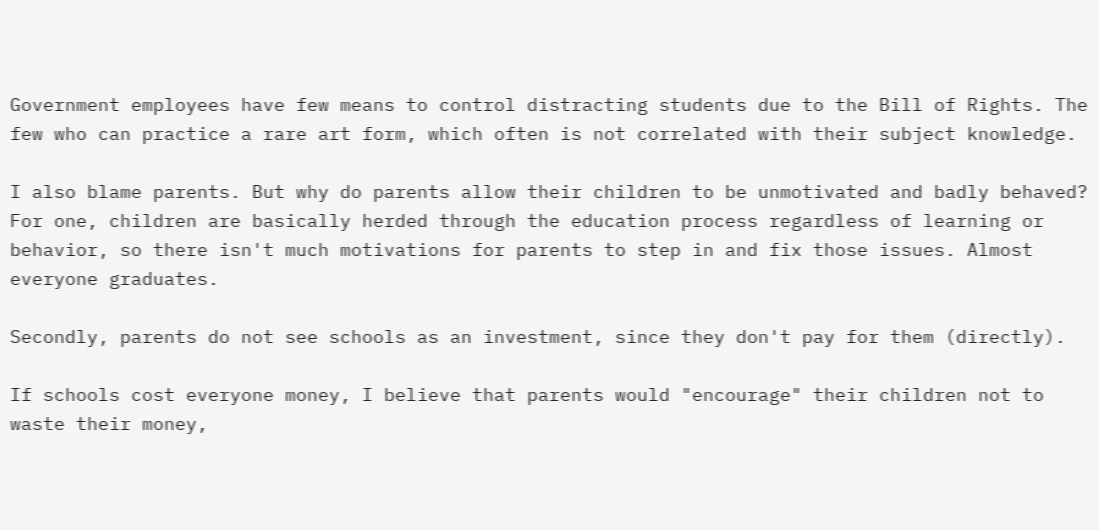Government employees have few means to control distracting students due to the Bill of Rights. The few who can practice a rare art form, which often is not correlated with their subject knowledge.

I also blame parents. But why do parents allow their children to be unmotivated and badly behaved? For one, children are basically herded through the education process regardless of learning or behavior, so there isn't much motivations for parents to step in and fix those issues. Almost everyone graduates.

Secondly, parents do not see schools as an investment, since they don't pay for them (directly).

If schools cost everyone money, I believe that parents would "encourage" their children not to waste their money,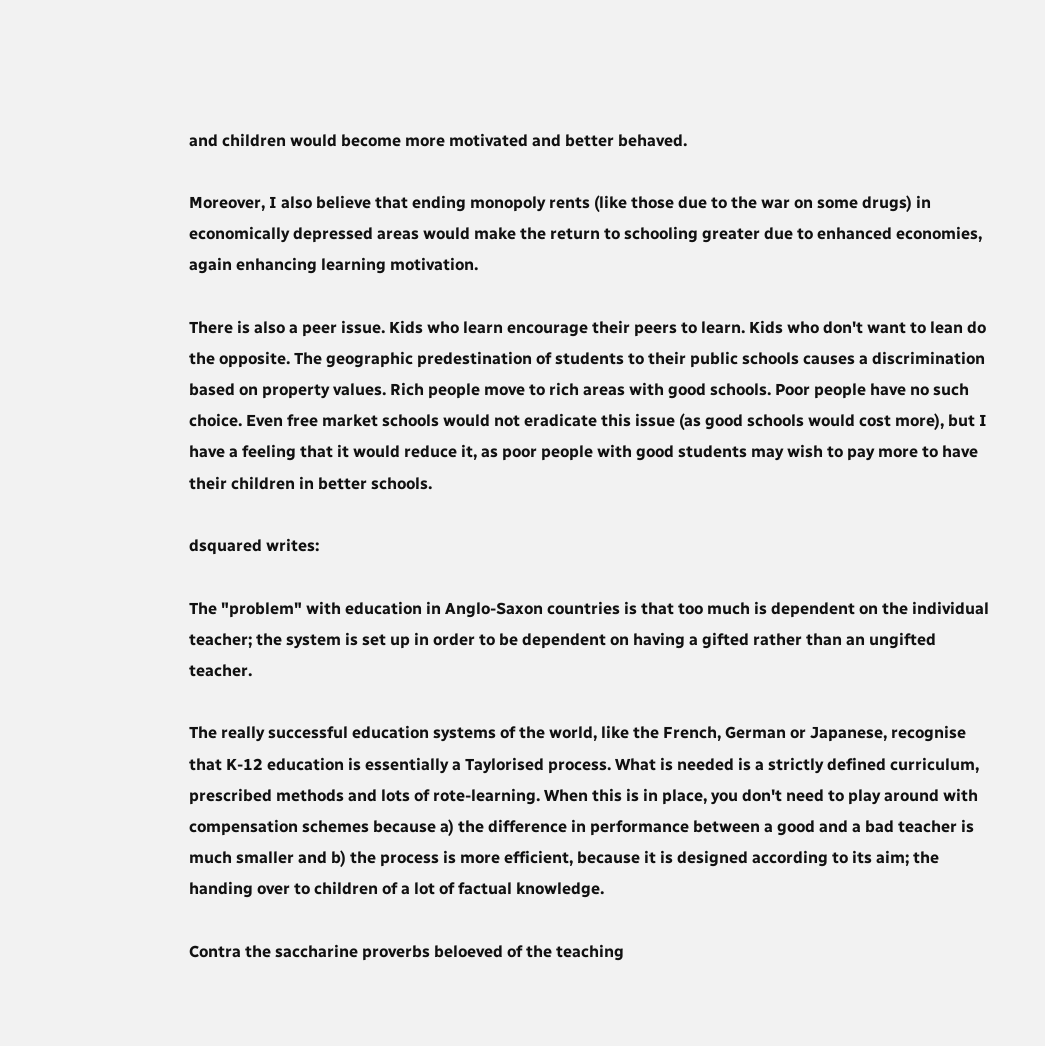and children would become more motivated and better behaved.

Moreover, I also believe that ending monopoly rents (like those due to the war on some drugs) in economically depressed areas would make the return to schooling greater due to enhanced economies, again enhancing learning motivation.

There is also a peer issue. Kids who learn encourage their peers to learn. Kids who don't want to lean do the opposite. The geographic predestination of students to their public schools causes a discrimination based on property values. Rich people move to rich areas with good schools. Poor people have no such choice. Even free market schools would not eradicate this issue (as good schools would cost more), but I have a feeling that it would reduce it, as poor people with good students may wish to pay more to have their children in better schools.

dsquared writes:

The "problem" with education in Anglo-Saxon countries is that too much is dependent on the individual teacher; the system is set up in order to be dependent on having a gifted rather than an ungifted teacher.

The really successful education systems of the world, like the French, German or Japanese, recognise that K-12 education is essentially a Taylorised process. What is needed is a strictly defined curriculum, prescribed methods and lots of rote-learning. When this is in place, you don't need to play around with compensation schemes because a) the difference in performance between a good and a bad teacher is much smaller and b) the process is more efficient, because it is designed according to its aim; the handing over to children of a lot of factual knowledge.

Contra the saccharine proverbs beloeved of the teaching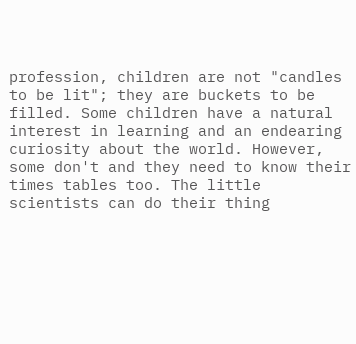profession, children are not "candles to be lit"; they are buckets to be filled. Some children have a natural interest in learning and an endearing curiosity about the world. However, some don't and they need to know their times tables too. The little scientists can do their thing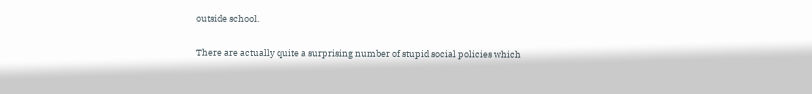outside school.

There are actually quite a surprising number of stupid social policies which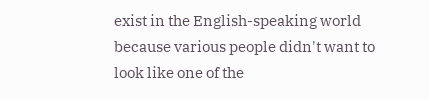exist in the English-speaking world because various people didn't want to look like one of the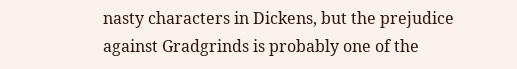nasty characters in Dickens, but the prejudice against Gradgrinds is probably one of the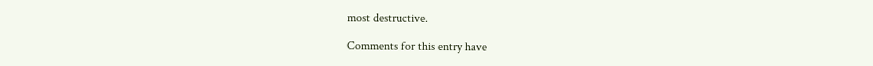most destructive.

Comments for this entry have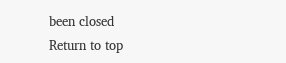been closed
Return to top